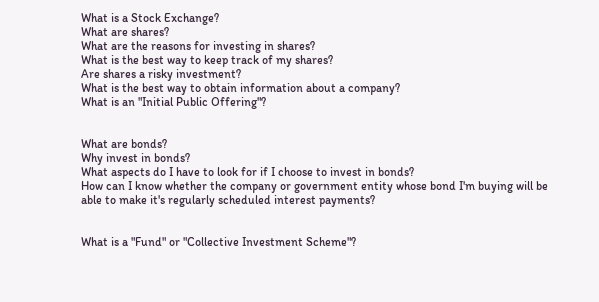What is a Stock Exchange?
What are shares?
What are the reasons for investing in shares?
What is the best way to keep track of my shares?
Are shares a risky investment?
What is the best way to obtain information about a company?
What is an "Initial Public Offering"?


What are bonds?
Why invest in bonds?
What aspects do I have to look for if I choose to invest in bonds?
How can I know whether the company or government entity whose bond I'm buying will be able to make it's regularly scheduled interest payments?


What is a "Fund" or "Collective Investment Scheme"?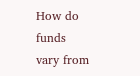How do funds vary from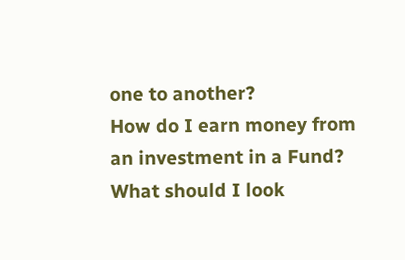one to another?
How do I earn money from an investment in a Fund?
What should I look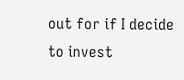out for if I decide to invest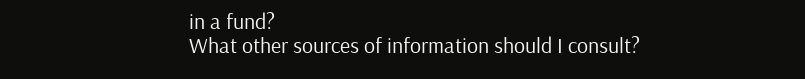in a fund?
What other sources of information should I consult?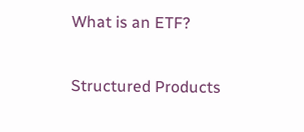What is an ETF?

Structured Products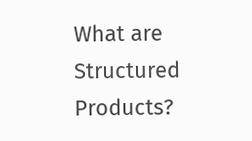What are Structured Products?